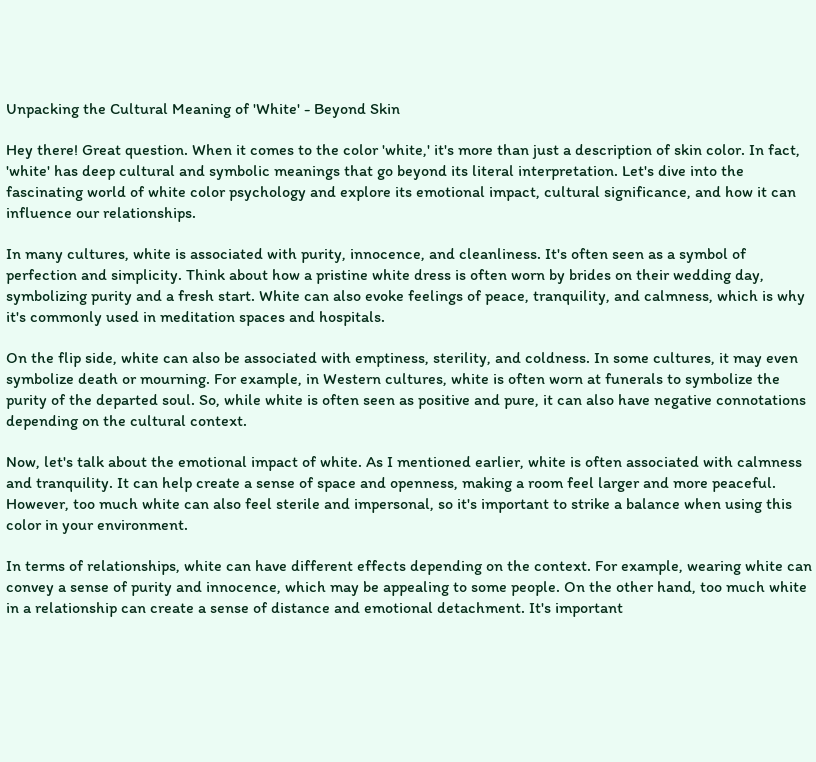Unpacking the Cultural Meaning of 'White' - Beyond Skin

Hey there! Great question. When it comes to the color 'white,' it's more than just a description of skin color. In fact, 'white' has deep cultural and symbolic meanings that go beyond its literal interpretation. Let's dive into the fascinating world of white color psychology and explore its emotional impact, cultural significance, and how it can influence our relationships.

In many cultures, white is associated with purity, innocence, and cleanliness. It's often seen as a symbol of perfection and simplicity. Think about how a pristine white dress is often worn by brides on their wedding day, symbolizing purity and a fresh start. White can also evoke feelings of peace, tranquility, and calmness, which is why it's commonly used in meditation spaces and hospitals.

On the flip side, white can also be associated with emptiness, sterility, and coldness. In some cultures, it may even symbolize death or mourning. For example, in Western cultures, white is often worn at funerals to symbolize the purity of the departed soul. So, while white is often seen as positive and pure, it can also have negative connotations depending on the cultural context.

Now, let's talk about the emotional impact of white. As I mentioned earlier, white is often associated with calmness and tranquility. It can help create a sense of space and openness, making a room feel larger and more peaceful. However, too much white can also feel sterile and impersonal, so it's important to strike a balance when using this color in your environment.

In terms of relationships, white can have different effects depending on the context. For example, wearing white can convey a sense of purity and innocence, which may be appealing to some people. On the other hand, too much white in a relationship can create a sense of distance and emotional detachment. It's important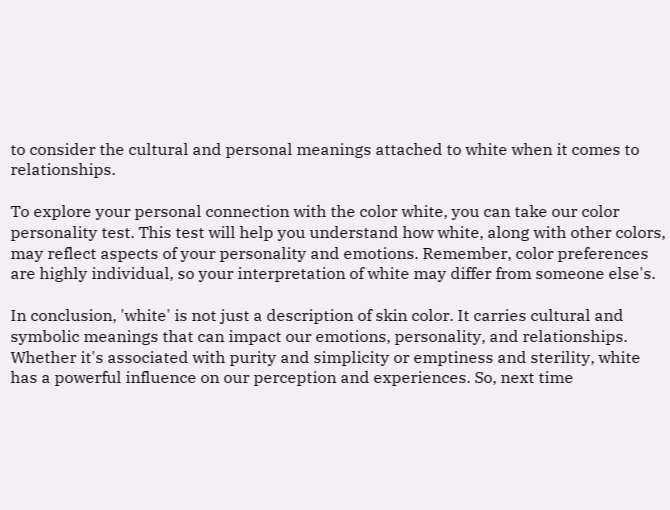to consider the cultural and personal meanings attached to white when it comes to relationships.

To explore your personal connection with the color white, you can take our color personality test. This test will help you understand how white, along with other colors, may reflect aspects of your personality and emotions. Remember, color preferences are highly individual, so your interpretation of white may differ from someone else's.

In conclusion, 'white' is not just a description of skin color. It carries cultural and symbolic meanings that can impact our emotions, personality, and relationships. Whether it's associated with purity and simplicity or emptiness and sterility, white has a powerful influence on our perception and experiences. So, next time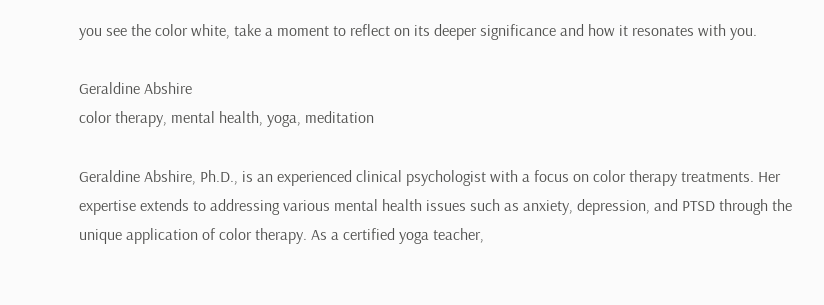you see the color white, take a moment to reflect on its deeper significance and how it resonates with you.

Geraldine Abshire
color therapy, mental health, yoga, meditation

Geraldine Abshire, Ph.D., is an experienced clinical psychologist with a focus on color therapy treatments. Her expertise extends to addressing various mental health issues such as anxiety, depression, and PTSD through the unique application of color therapy. As a certified yoga teacher,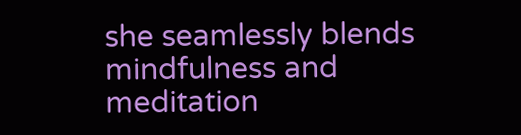she seamlessly blends mindfulness and meditation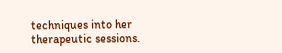techniques into her therapeutic sessions.